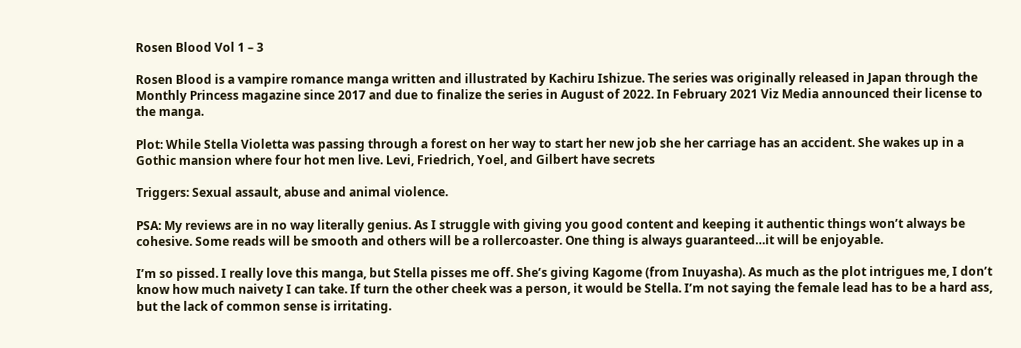Rosen Blood Vol 1 – 3

Rosen Blood is a vampire romance manga written and illustrated by Kachiru Ishizue. The series was originally released in Japan through the Monthly Princess magazine since 2017 and due to finalize the series in August of 2022. In February 2021 Viz Media announced their license to the manga.

Plot: While Stella Violetta was passing through a forest on her way to start her new job she her carriage has an accident. She wakes up in a Gothic mansion where four hot men live. Levi, Friedrich, Yoel, and Gilbert have secrets

Triggers: Sexual assault, abuse and animal violence.

PSA: My reviews are in no way literally genius. As I struggle with giving you good content and keeping it authentic things won’t always be cohesive. Some reads will be smooth and others will be a rollercoaster. One thing is always guaranteed…it will be enjoyable.

I’m so pissed. I really love this manga, but Stella pisses me off. She’s giving Kagome (from Inuyasha). As much as the plot intrigues me, I don’t know how much naivety I can take. If turn the other cheek was a person, it would be Stella. I’m not saying the female lead has to be a hard ass, but the lack of common sense is irritating.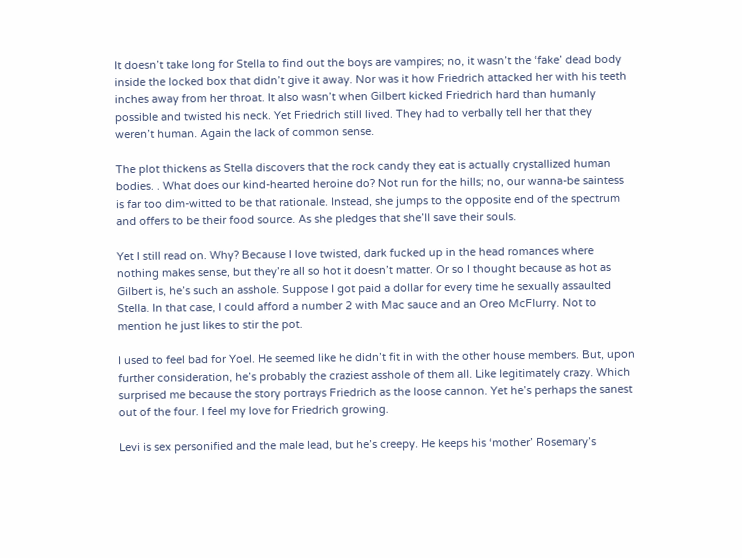It doesn’t take long for Stella to find out the boys are vampires; no, it wasn’t the ‘fake’ dead body inside the locked box that didn’t give it away. Nor was it how Friedrich attacked her with his teeth inches away from her throat. It also wasn’t when Gilbert kicked Friedrich hard than humanly possible and twisted his neck. Yet Friedrich still lived. They had to verbally tell her that they weren’t human. Again the lack of common sense.

The plot thickens as Stella discovers that the rock candy they eat is actually crystallized human bodies. . What does our kind-hearted heroine do? Not run for the hills; no, our wanna-be saintess is far too dim-witted to be that rationale. Instead, she jumps to the opposite end of the spectrum and offers to be their food source. As she pledges that she’ll save their souls.

Yet I still read on. Why? Because I love twisted, dark fucked up in the head romances where nothing makes sense, but they’re all so hot it doesn’t matter. Or so I thought because as hot as Gilbert is, he’s such an asshole. Suppose I got paid a dollar for every time he sexually assaulted Stella. In that case, I could afford a number 2 with Mac sauce and an Oreo McFlurry. Not to mention he just likes to stir the pot.

I used to feel bad for Yoel. He seemed like he didn’t fit in with the other house members. But, upon further consideration, he’s probably the craziest asshole of them all. Like legitimately crazy. Which surprised me because the story portrays Friedrich as the loose cannon. Yet he’s perhaps the sanest out of the four. I feel my love for Friedrich growing.

Levi is sex personified and the male lead, but he’s creepy. He keeps his ‘mother’ Rosemary’s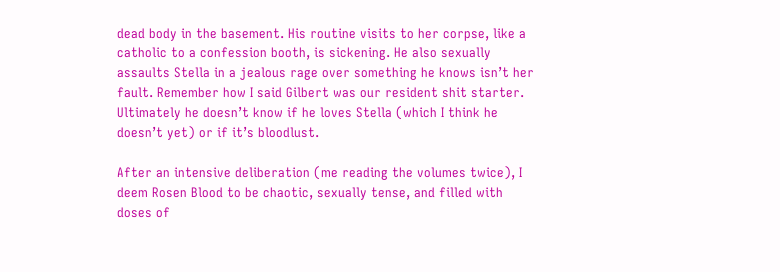dead body in the basement. His routine visits to her corpse, like a catholic to a confession booth, is sickening. He also sexually assaults Stella in a jealous rage over something he knows isn’t her fault. Remember how I said Gilbert was our resident shit starter. Ultimately he doesn’t know if he loves Stella (which I think he doesn’t yet) or if it’s bloodlust.

After an intensive deliberation (me reading the volumes twice), I deem Rosen Blood to be chaotic, sexually tense, and filled with doses of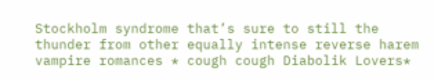Stockholm syndrome that’s sure to still the thunder from other equally intense reverse harem vampire romances * cough cough Diabolik Lovers*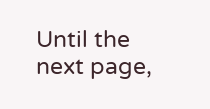Until the next page,